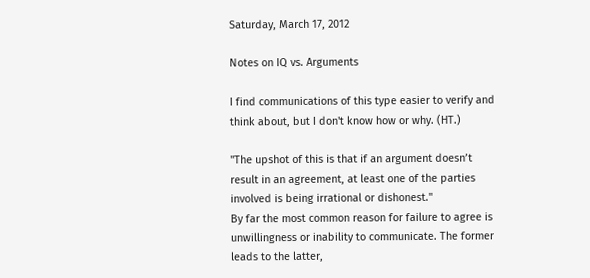Saturday, March 17, 2012

Notes on IQ vs. Arguments

I find communications of this type easier to verify and think about, but I don't know how or why. (HT.)

"The upshot of this is that if an argument doesn’t result in an agreement, at least one of the parties involved is being irrational or dishonest."
By far the most common reason for failure to agree is unwillingness or inability to communicate. The former leads to the latter,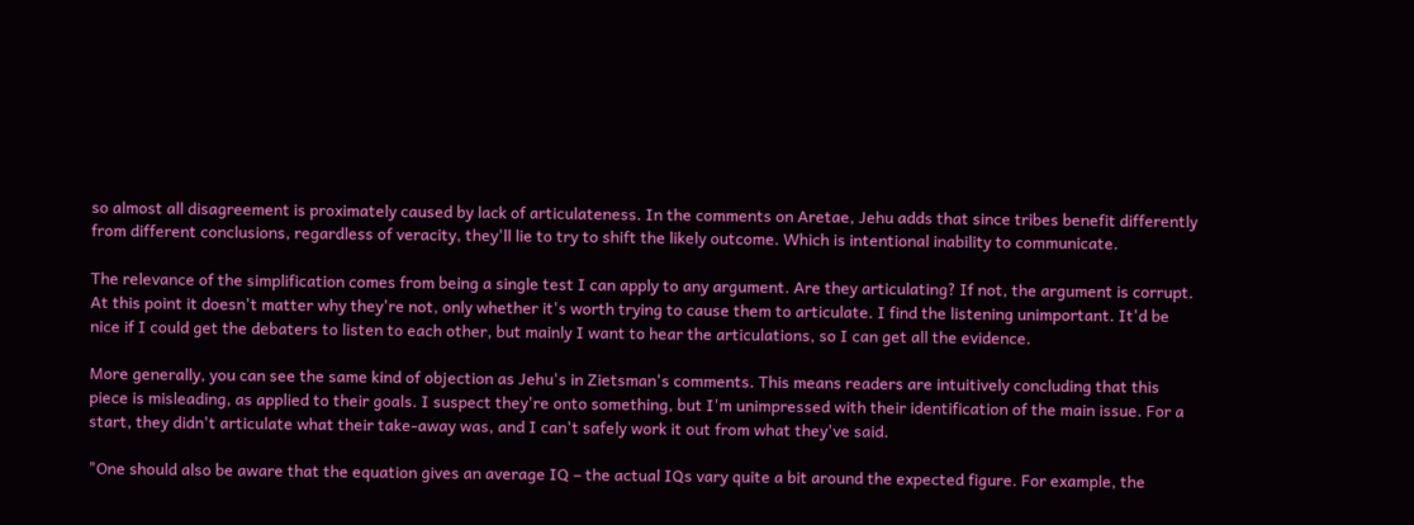so almost all disagreement is proximately caused by lack of articulateness. In the comments on Aretae, Jehu adds that since tribes benefit differently from different conclusions, regardless of veracity, they'll lie to try to shift the likely outcome. Which is intentional inability to communicate.

The relevance of the simplification comes from being a single test I can apply to any argument. Are they articulating? If not, the argument is corrupt. At this point it doesn't matter why they're not, only whether it's worth trying to cause them to articulate. I find the listening unimportant. It'd be nice if I could get the debaters to listen to each other, but mainly I want to hear the articulations, so I can get all the evidence.

More generally, you can see the same kind of objection as Jehu's in Zietsman's comments. This means readers are intuitively concluding that this piece is misleading, as applied to their goals. I suspect they're onto something, but I'm unimpressed with their identification of the main issue. For a start, they didn't articulate what their take-away was, and I can't safely work it out from what they've said.

"One should also be aware that the equation gives an average IQ – the actual IQs vary quite a bit around the expected figure. For example, the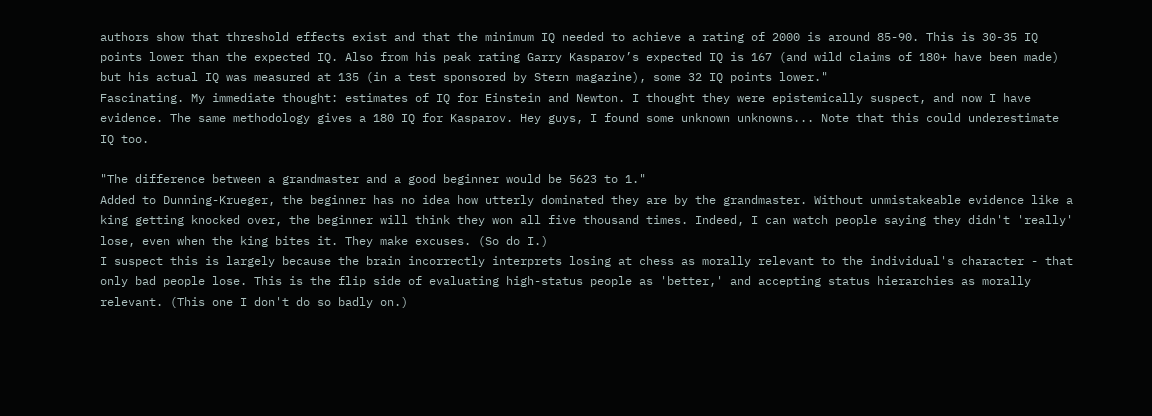authors show that threshold effects exist and that the minimum IQ needed to achieve a rating of 2000 is around 85-90. This is 30-35 IQ points lower than the expected IQ. Also from his peak rating Garry Kasparov’s expected IQ is 167 (and wild claims of 180+ have been made) but his actual IQ was measured at 135 (in a test sponsored by Stern magazine), some 32 IQ points lower."
Fascinating. My immediate thought: estimates of IQ for Einstein and Newton. I thought they were epistemically suspect, and now I have evidence. The same methodology gives a 180 IQ for Kasparov. Hey guys, I found some unknown unknowns... Note that this could underestimate IQ too.

"The difference between a grandmaster and a good beginner would be 5623 to 1."
Added to Dunning-Krueger, the beginner has no idea how utterly dominated they are by the grandmaster. Without unmistakeable evidence like a king getting knocked over, the beginner will think they won all five thousand times. Indeed, I can watch people saying they didn't 'really' lose, even when the king bites it. They make excuses. (So do I.)
I suspect this is largely because the brain incorrectly interprets losing at chess as morally relevant to the individual's character - that only bad people lose. This is the flip side of evaluating high-status people as 'better,' and accepting status hierarchies as morally relevant. (This one I don't do so badly on.)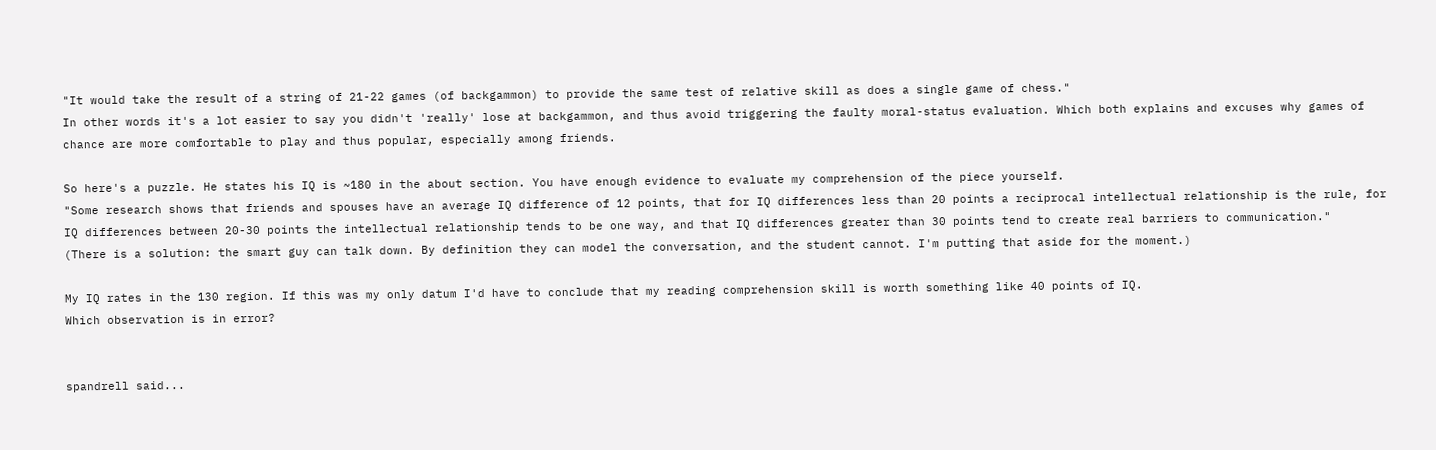"It would take the result of a string of 21-22 games (of backgammon) to provide the same test of relative skill as does a single game of chess."
In other words it's a lot easier to say you didn't 'really' lose at backgammon, and thus avoid triggering the faulty moral-status evaluation. Which both explains and excuses why games of chance are more comfortable to play and thus popular, especially among friends.

So here's a puzzle. He states his IQ is ~180 in the about section. You have enough evidence to evaluate my comprehension of the piece yourself.
"Some research shows that friends and spouses have an average IQ difference of 12 points, that for IQ differences less than 20 points a reciprocal intellectual relationship is the rule, for IQ differences between 20-30 points the intellectual relationship tends to be one way, and that IQ differences greater than 30 points tend to create real barriers to communication."
(There is a solution: the smart guy can talk down. By definition they can model the conversation, and the student cannot. I'm putting that aside for the moment.)

My IQ rates in the 130 region. If this was my only datum I'd have to conclude that my reading comprehension skill is worth something like 40 points of IQ.
Which observation is in error?


spandrell said...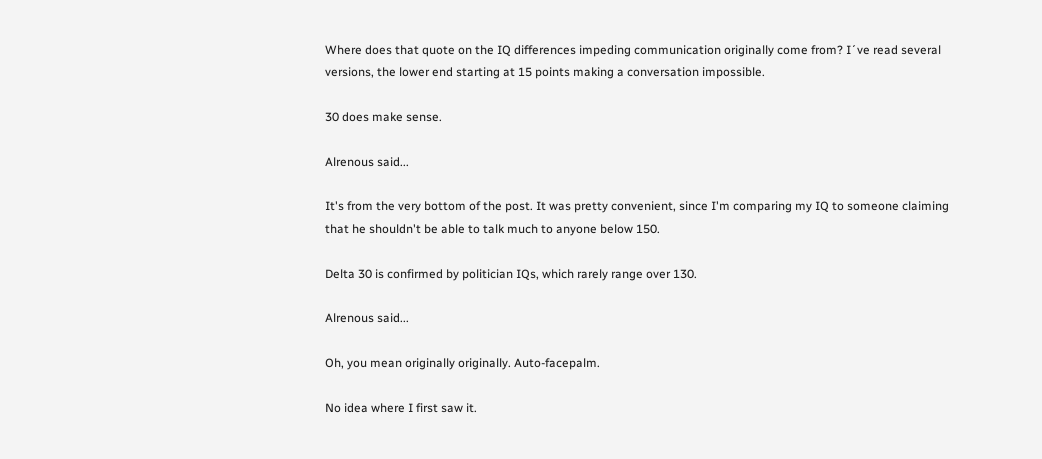Where does that quote on the IQ differences impeding communication originally come from? I´ve read several versions, the lower end starting at 15 points making a conversation impossible.

30 does make sense.

Alrenous said...

It's from the very bottom of the post. It was pretty convenient, since I'm comparing my IQ to someone claiming that he shouldn't be able to talk much to anyone below 150.

Delta 30 is confirmed by politician IQs, which rarely range over 130.

Alrenous said...

Oh, you mean originally originally. Auto-facepalm.

No idea where I first saw it.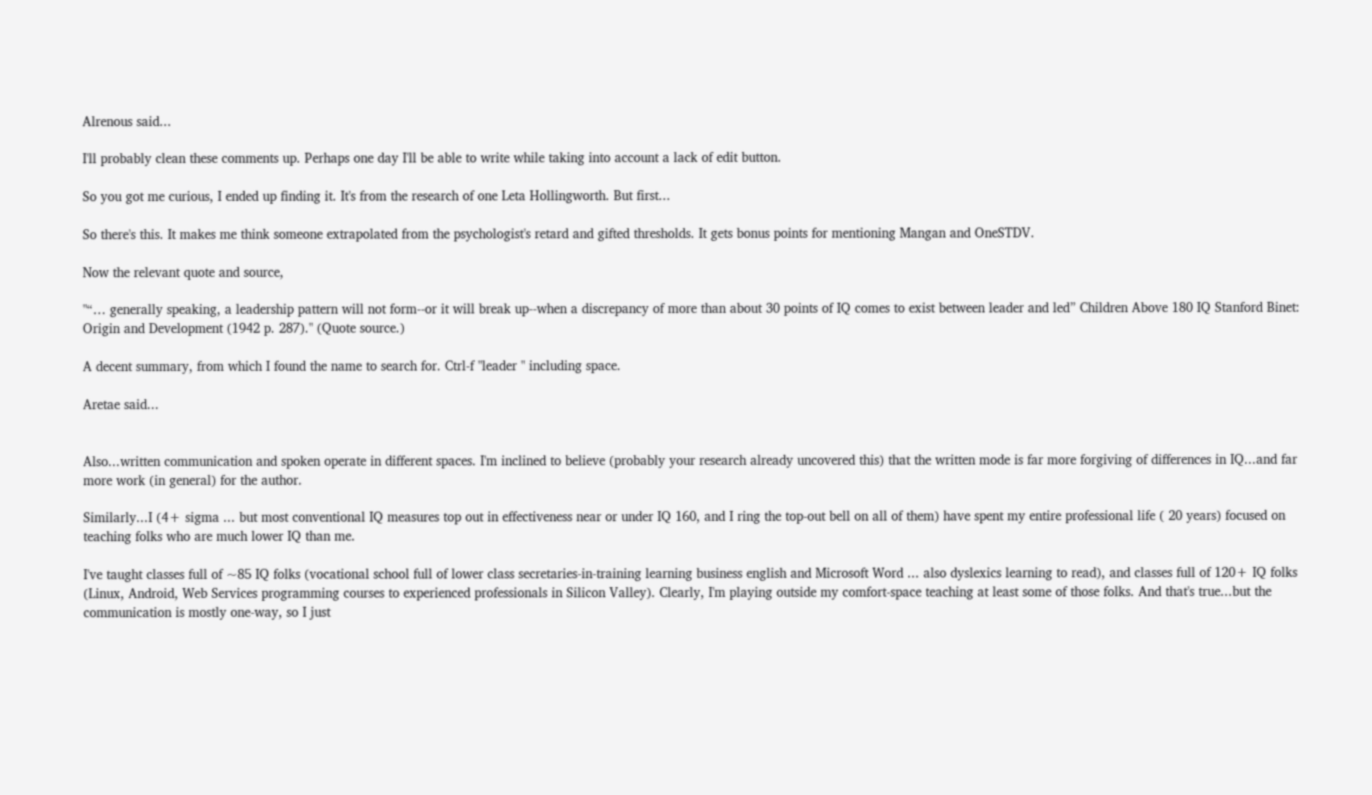Alrenous said...

I'll probably clean these comments up. Perhaps one day I'll be able to write while taking into account a lack of edit button.

So you got me curious, I ended up finding it. It's from the research of one Leta Hollingworth. But first...

So there's this. It makes me think someone extrapolated from the psychologist's retard and gifted thresholds. It gets bonus points for mentioning Mangan and OneSTDV.

Now the relevant quote and source,

"“… generally speaking, a leadership pattern will not form--or it will break up--when a discrepancy of more than about 30 points of IQ comes to exist between leader and led” Children Above 180 IQ Stanford Binet: Origin and Development (1942 p. 287)." (Quote source.)

A decent summary, from which I found the name to search for. Ctrl-f "leader " including space.

Aretae said...


Also...written communication and spoken operate in different spaces. I'm inclined to believe (probably your research already uncovered this) that the written mode is far more forgiving of differences in IQ...and far more work (in general) for the author.

Similarly...I (4+ sigma ... but most conventional IQ measures top out in effectiveness near or under IQ 160, and I ring the top-out bell on all of them) have spent my entire professional life ( 20 years) focused on teaching folks who are much lower IQ than me.

I've taught classes full of ~85 IQ folks (vocational school full of lower class secretaries-in-training learning business english and Microsoft Word ... also dyslexics learning to read), and classes full of 120+ IQ folks (Linux, Android, Web Services programming courses to experienced professionals in Silicon Valley). Clearly, I'm playing outside my comfort-space teaching at least some of those folks. And that's true...but the communication is mostly one-way, so I just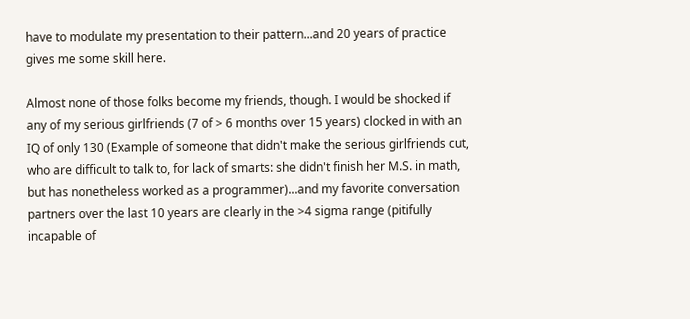have to modulate my presentation to their pattern...and 20 years of practice gives me some skill here.

Almost none of those folks become my friends, though. I would be shocked if any of my serious girlfriends (7 of > 6 months over 15 years) clocked in with an IQ of only 130 (Example of someone that didn't make the serious girlfriends cut, who are difficult to talk to, for lack of smarts: she didn't finish her M.S. in math, but has nonetheless worked as a programmer)...and my favorite conversation partners over the last 10 years are clearly in the >4 sigma range (pitifully incapable of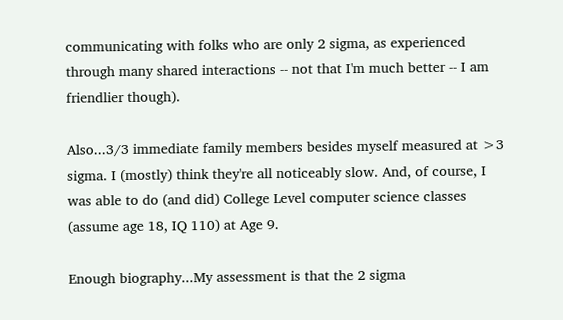communicating with folks who are only 2 sigma, as experienced through many shared interactions -- not that I'm much better -- I am friendlier though).

Also...3/3 immediate family members besides myself measured at >3 sigma. I (mostly) think they're all noticeably slow. And, of course, I was able to do (and did) College Level computer science classes (assume age 18, IQ 110) at Age 9.

Enough biography...My assessment is that the 2 sigma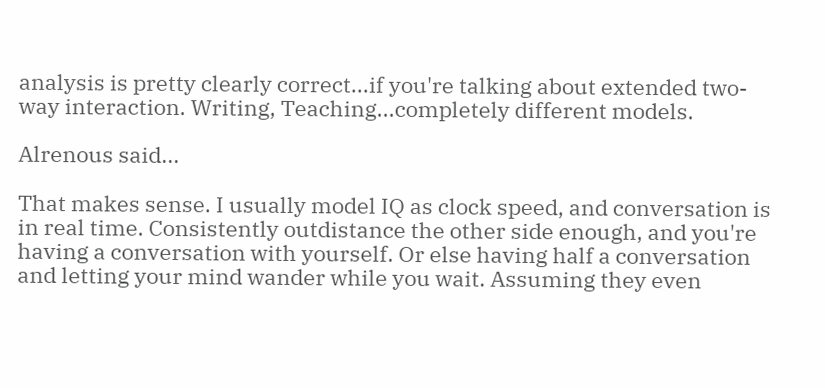analysis is pretty clearly correct...if you're talking about extended two-way interaction. Writing, Teaching...completely different models.

Alrenous said...

That makes sense. I usually model IQ as clock speed, and conversation is in real time. Consistently outdistance the other side enough, and you're having a conversation with yourself. Or else having half a conversation and letting your mind wander while you wait. Assuming they even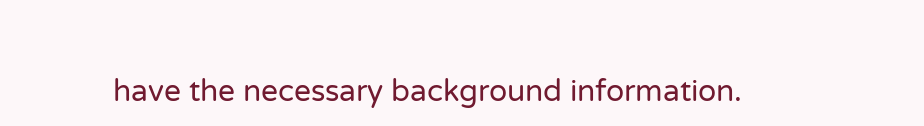have the necessary background information.